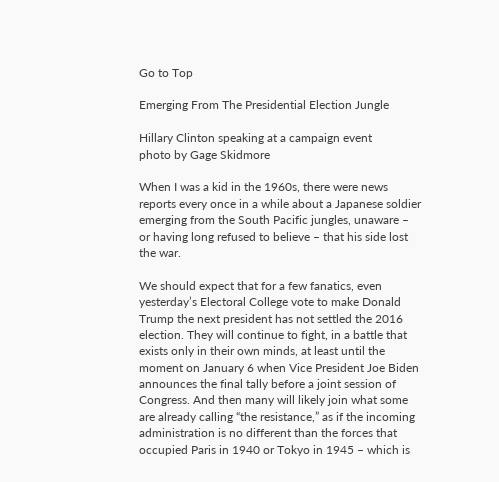Go to Top

Emerging From The Presidential Election Jungle

Hillary Clinton speaking at a campaign event
photo by Gage Skidmore

When I was a kid in the 1960s, there were news reports every once in a while about a Japanese soldier emerging from the South Pacific jungles, unaware – or having long refused to believe – that his side lost the war.

We should expect that for a few fanatics, even yesterday’s Electoral College vote to make Donald Trump the next president has not settled the 2016 election. They will continue to fight, in a battle that exists only in their own minds, at least until the moment on January 6 when Vice President Joe Biden announces the final tally before a joint session of Congress. And then many will likely join what some are already calling “the resistance,” as if the incoming administration is no different than the forces that occupied Paris in 1940 or Tokyo in 1945 – which is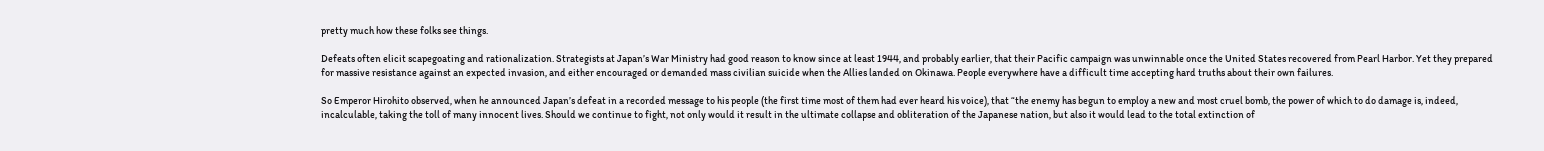pretty much how these folks see things.

Defeats often elicit scapegoating and rationalization. Strategists at Japan’s War Ministry had good reason to know since at least 1944, and probably earlier, that their Pacific campaign was unwinnable once the United States recovered from Pearl Harbor. Yet they prepared for massive resistance against an expected invasion, and either encouraged or demanded mass civilian suicide when the Allies landed on Okinawa. People everywhere have a difficult time accepting hard truths about their own failures.

So Emperor Hirohito observed, when he announced Japan’s defeat in a recorded message to his people (the first time most of them had ever heard his voice), that “the enemy has begun to employ a new and most cruel bomb, the power of which to do damage is, indeed, incalculable, taking the toll of many innocent lives. Should we continue to fight, not only would it result in the ultimate collapse and obliteration of the Japanese nation, but also it would lead to the total extinction of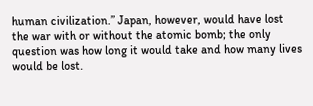human civilization.” Japan, however, would have lost the war with or without the atomic bomb; the only question was how long it would take and how many lives would be lost.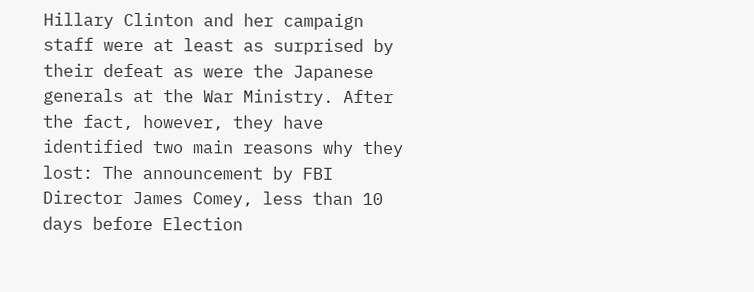Hillary Clinton and her campaign staff were at least as surprised by their defeat as were the Japanese generals at the War Ministry. After the fact, however, they have identified two main reasons why they lost: The announcement by FBI Director James Comey, less than 10 days before Election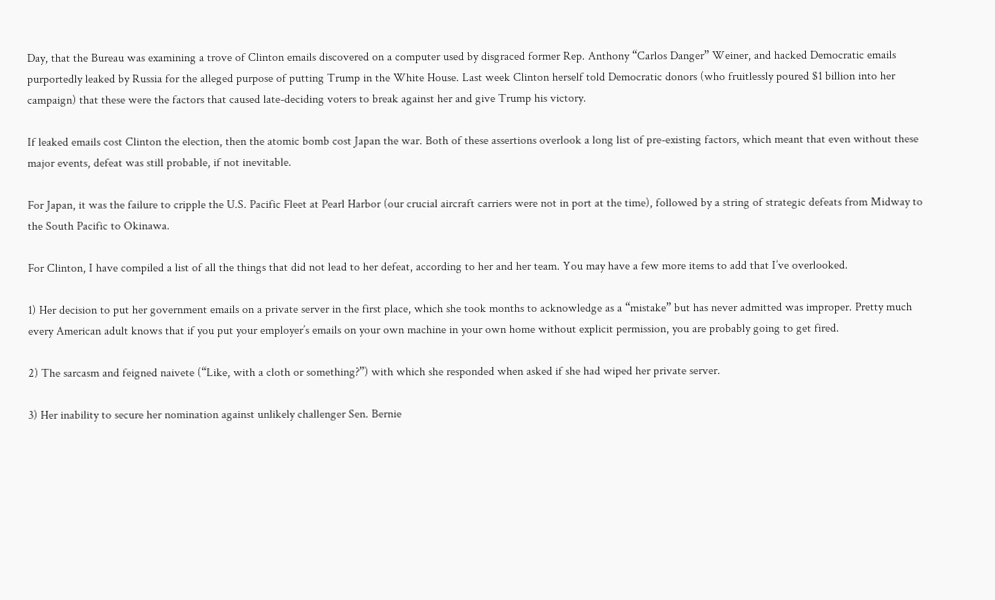Day, that the Bureau was examining a trove of Clinton emails discovered on a computer used by disgraced former Rep. Anthony “Carlos Danger” Weiner, and hacked Democratic emails purportedly leaked by Russia for the alleged purpose of putting Trump in the White House. Last week Clinton herself told Democratic donors (who fruitlessly poured $1 billion into her campaign) that these were the factors that caused late-deciding voters to break against her and give Trump his victory.

If leaked emails cost Clinton the election, then the atomic bomb cost Japan the war. Both of these assertions overlook a long list of pre-existing factors, which meant that even without these major events, defeat was still probable, if not inevitable.

For Japan, it was the failure to cripple the U.S. Pacific Fleet at Pearl Harbor (our crucial aircraft carriers were not in port at the time), followed by a string of strategic defeats from Midway to the South Pacific to Okinawa.

For Clinton, I have compiled a list of all the things that did not lead to her defeat, according to her and her team. You may have a few more items to add that I’ve overlooked.

1) Her decision to put her government emails on a private server in the first place, which she took months to acknowledge as a “mistake” but has never admitted was improper. Pretty much every American adult knows that if you put your employer’s emails on your own machine in your own home without explicit permission, you are probably going to get fired.

2) The sarcasm and feigned naivete (“Like, with a cloth or something?”) with which she responded when asked if she had wiped her private server.

3) Her inability to secure her nomination against unlikely challenger Sen. Bernie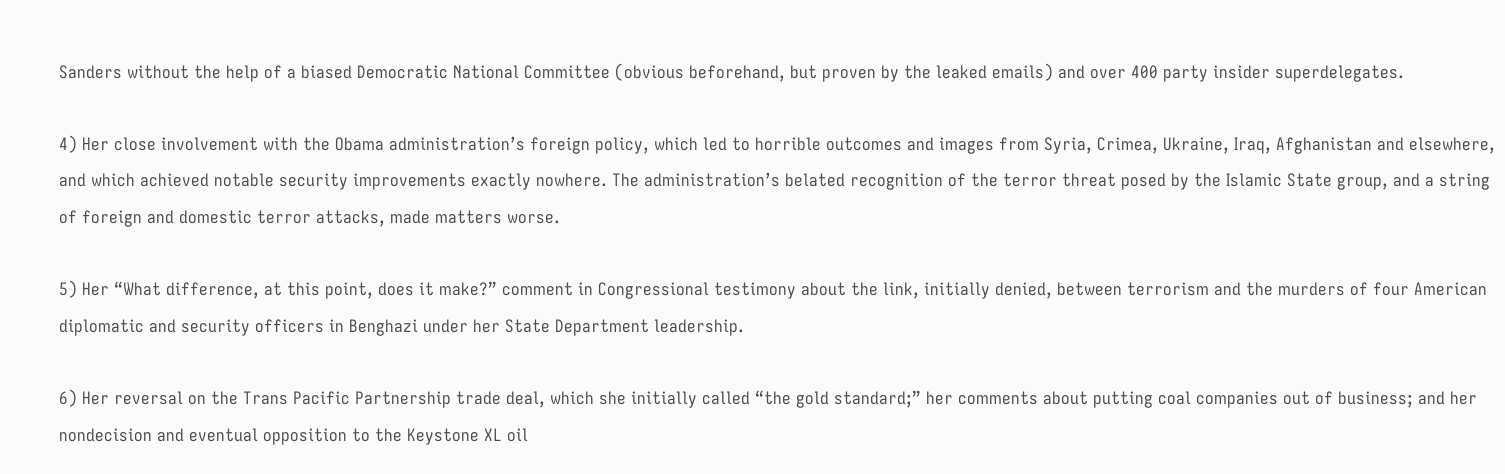Sanders without the help of a biased Democratic National Committee (obvious beforehand, but proven by the leaked emails) and over 400 party insider superdelegates.

4) Her close involvement with the Obama administration’s foreign policy, which led to horrible outcomes and images from Syria, Crimea, Ukraine, Iraq, Afghanistan and elsewhere, and which achieved notable security improvements exactly nowhere. The administration’s belated recognition of the terror threat posed by the Islamic State group, and a string of foreign and domestic terror attacks, made matters worse.

5) Her “What difference, at this point, does it make?” comment in Congressional testimony about the link, initially denied, between terrorism and the murders of four American diplomatic and security officers in Benghazi under her State Department leadership.

6) Her reversal on the Trans Pacific Partnership trade deal, which she initially called “the gold standard;” her comments about putting coal companies out of business; and her nondecision and eventual opposition to the Keystone XL oil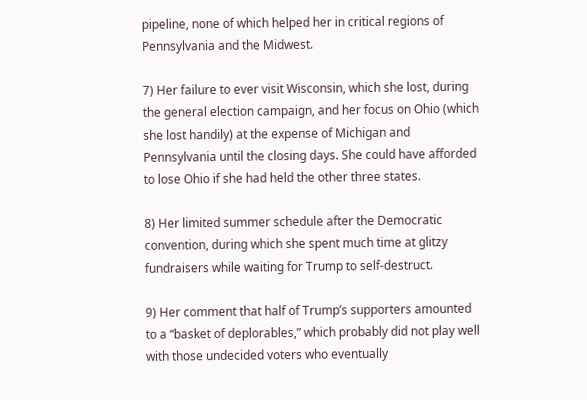pipeline, none of which helped her in critical regions of Pennsylvania and the Midwest.

7) Her failure to ever visit Wisconsin, which she lost, during the general election campaign, and her focus on Ohio (which she lost handily) at the expense of Michigan and Pennsylvania until the closing days. She could have afforded to lose Ohio if she had held the other three states.

8) Her limited summer schedule after the Democratic convention, during which she spent much time at glitzy fundraisers while waiting for Trump to self-destruct.

9) Her comment that half of Trump’s supporters amounted to a “basket of deplorables,” which probably did not play well with those undecided voters who eventually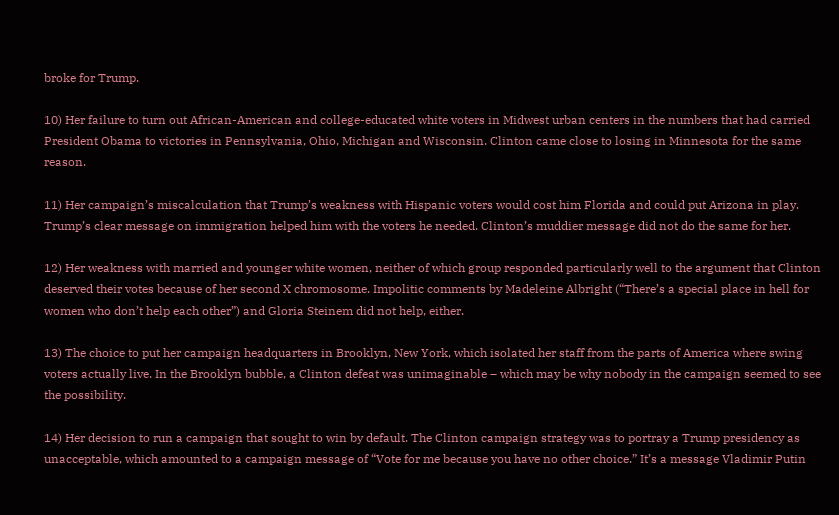broke for Trump.

10) Her failure to turn out African-American and college-educated white voters in Midwest urban centers in the numbers that had carried President Obama to victories in Pennsylvania, Ohio, Michigan and Wisconsin. Clinton came close to losing in Minnesota for the same reason.

11) Her campaign’s miscalculation that Trump’s weakness with Hispanic voters would cost him Florida and could put Arizona in play. Trump’s clear message on immigration helped him with the voters he needed. Clinton’s muddier message did not do the same for her.

12) Her weakness with married and younger white women, neither of which group responded particularly well to the argument that Clinton deserved their votes because of her second X chromosome. Impolitic comments by Madeleine Albright (“There’s a special place in hell for women who don’t help each other”) and Gloria Steinem did not help, either.

13) The choice to put her campaign headquarters in Brooklyn, New York, which isolated her staff from the parts of America where swing voters actually live. In the Brooklyn bubble, a Clinton defeat was unimaginable – which may be why nobody in the campaign seemed to see the possibility.

14) Her decision to run a campaign that sought to win by default. The Clinton campaign strategy was to portray a Trump presidency as unacceptable, which amounted to a campaign message of “Vote for me because you have no other choice.” It’s a message Vladimir Putin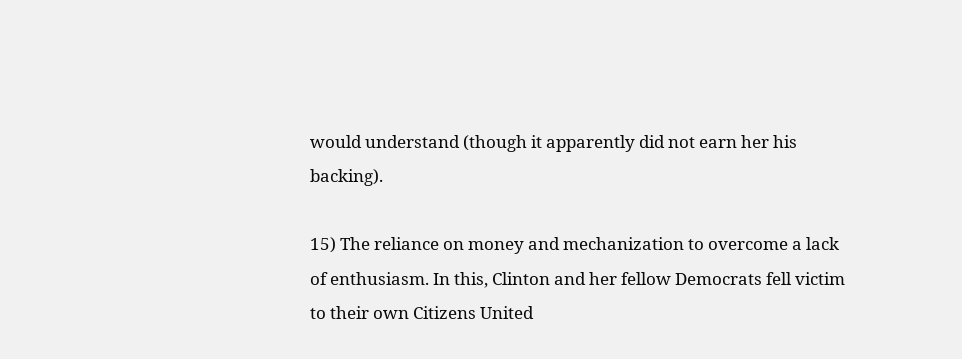would understand (though it apparently did not earn her his backing).

15) The reliance on money and mechanization to overcome a lack of enthusiasm. In this, Clinton and her fellow Democrats fell victim to their own Citizens United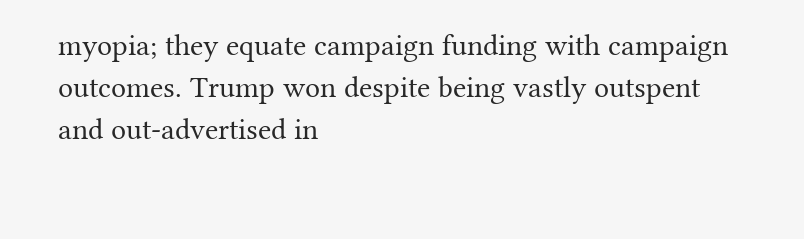myopia; they equate campaign funding with campaign outcomes. Trump won despite being vastly outspent and out-advertised in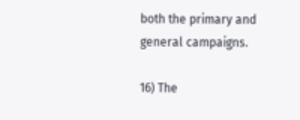both the primary and general campaigns.

16) The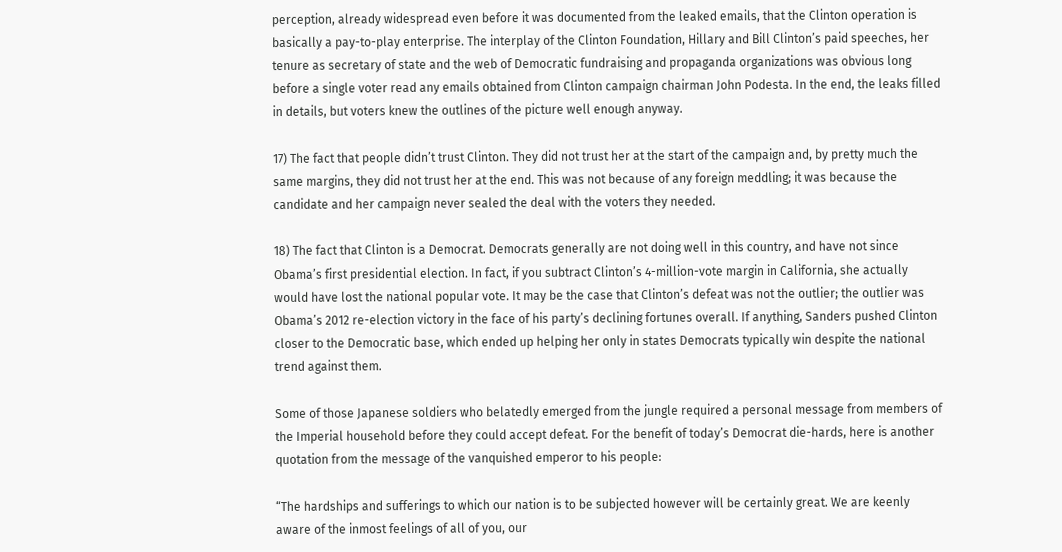perception, already widespread even before it was documented from the leaked emails, that the Clinton operation is basically a pay-to-play enterprise. The interplay of the Clinton Foundation, Hillary and Bill Clinton’s paid speeches, her tenure as secretary of state and the web of Democratic fundraising and propaganda organizations was obvious long before a single voter read any emails obtained from Clinton campaign chairman John Podesta. In the end, the leaks filled in details, but voters knew the outlines of the picture well enough anyway.

17) The fact that people didn’t trust Clinton. They did not trust her at the start of the campaign and, by pretty much the same margins, they did not trust her at the end. This was not because of any foreign meddling; it was because the candidate and her campaign never sealed the deal with the voters they needed.

18) The fact that Clinton is a Democrat. Democrats generally are not doing well in this country, and have not since Obama’s first presidential election. In fact, if you subtract Clinton’s 4-million-vote margin in California, she actually would have lost the national popular vote. It may be the case that Clinton’s defeat was not the outlier; the outlier was Obama’s 2012 re-election victory in the face of his party’s declining fortunes overall. If anything, Sanders pushed Clinton closer to the Democratic base, which ended up helping her only in states Democrats typically win despite the national trend against them.

Some of those Japanese soldiers who belatedly emerged from the jungle required a personal message from members of the Imperial household before they could accept defeat. For the benefit of today’s Democrat die-hards, here is another quotation from the message of the vanquished emperor to his people:

“The hardships and sufferings to which our nation is to be subjected however will be certainly great. We are keenly aware of the inmost feelings of all of you, our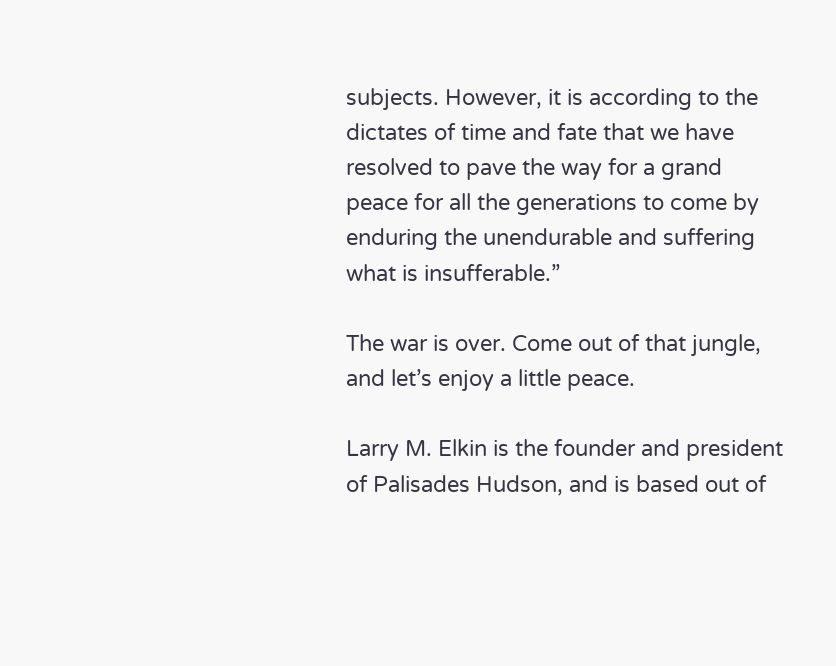subjects. However, it is according to the dictates of time and fate that we have resolved to pave the way for a grand peace for all the generations to come by enduring the unendurable and suffering what is insufferable.”

The war is over. Come out of that jungle, and let’s enjoy a little peace.

Larry M. Elkin is the founder and president of Palisades Hudson, and is based out of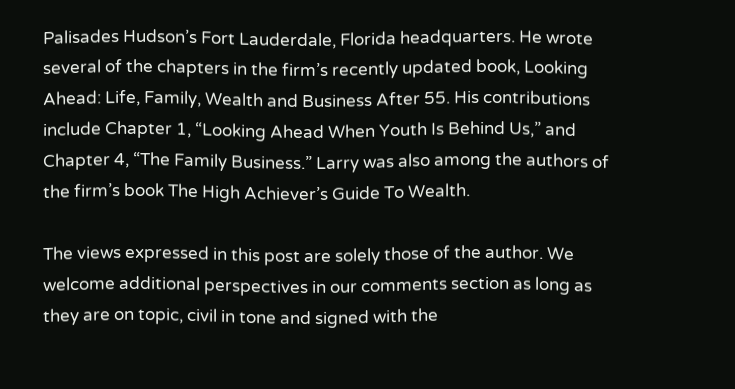Palisades Hudson’s Fort Lauderdale, Florida headquarters. He wrote several of the chapters in the firm’s recently updated book, Looking Ahead: Life, Family, Wealth and Business After 55. His contributions include Chapter 1, “Looking Ahead When Youth Is Behind Us,” and Chapter 4, “The Family Business.” Larry was also among the authors of the firm’s book The High Achiever’s Guide To Wealth.

The views expressed in this post are solely those of the author. We welcome additional perspectives in our comments section as long as they are on topic, civil in tone and signed with the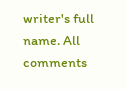writer's full name. All comments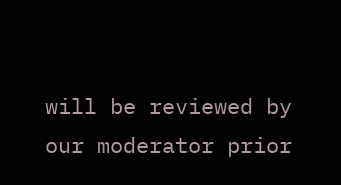will be reviewed by our moderator prior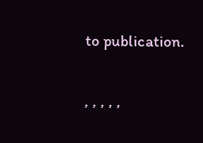to publication.

, , , , ,